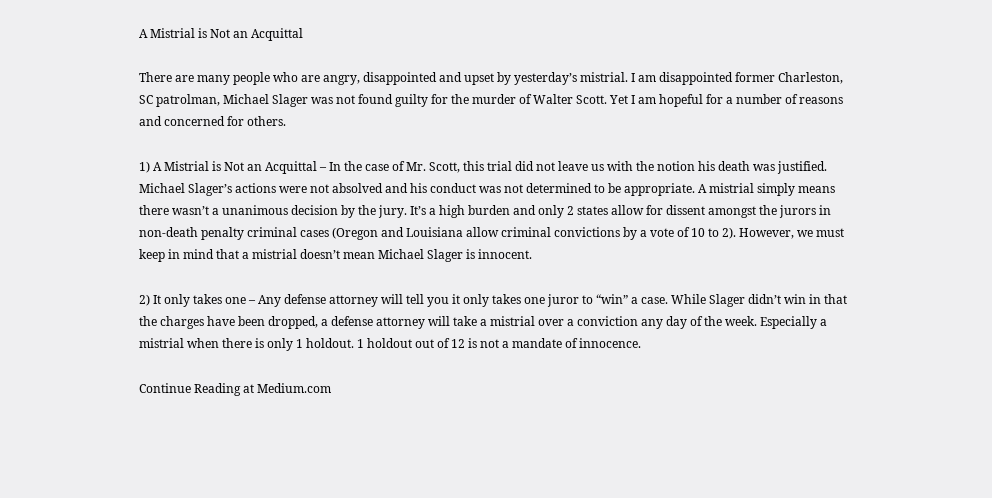A Mistrial is Not an Acquittal

There are many people who are angry, disappointed and upset by yesterday’s mistrial. I am disappointed former Charleston, SC patrolman, Michael Slager was not found guilty for the murder of Walter Scott. Yet I am hopeful for a number of reasons and concerned for others.

1) A Mistrial is Not an Acquittal – In the case of Mr. Scott, this trial did not leave us with the notion his death was justified. Michael Slager’s actions were not absolved and his conduct was not determined to be appropriate. A mistrial simply means there wasn’t a unanimous decision by the jury. It’s a high burden and only 2 states allow for dissent amongst the jurors in non-death penalty criminal cases (Oregon and Louisiana allow criminal convictions by a vote of 10 to 2). However, we must keep in mind that a mistrial doesn’t mean Michael Slager is innocent.

2) It only takes one – Any defense attorney will tell you it only takes one juror to “win” a case. While Slager didn’t win in that the charges have been dropped, a defense attorney will take a mistrial over a conviction any day of the week. Especially a mistrial when there is only 1 holdout. 1 holdout out of 12 is not a mandate of innocence.

Continue Reading at Medium.com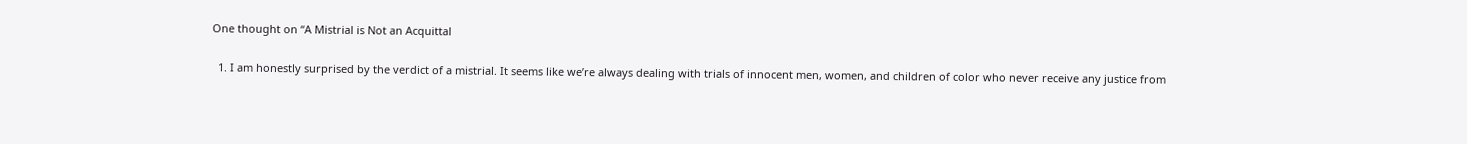One thought on “A Mistrial is Not an Acquittal

  1. I am honestly surprised by the verdict of a mistrial. It seems like we’re always dealing with trials of innocent men, women, and children of color who never receive any justice from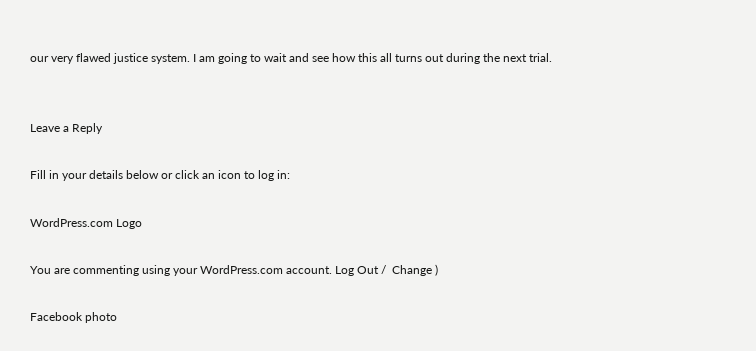our very flawed justice system. I am going to wait and see how this all turns out during the next trial.


Leave a Reply

Fill in your details below or click an icon to log in:

WordPress.com Logo

You are commenting using your WordPress.com account. Log Out /  Change )

Facebook photo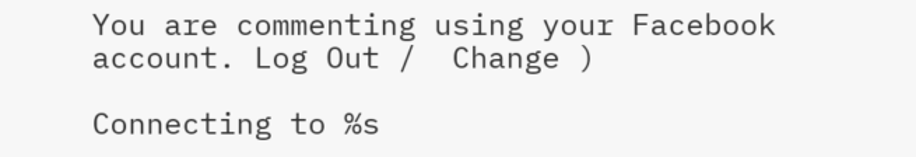You are commenting using your Facebook account. Log Out /  Change )

Connecting to %s